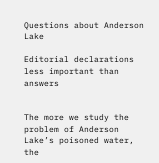Questions about Anderson Lake

Editorial declarations less important than answers


The more we study the problem of Anderson Lake’s poisoned water, the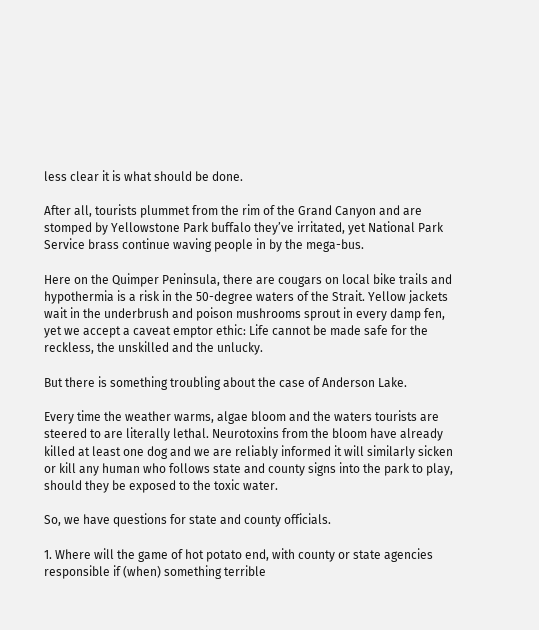less clear it is what should be done.

After all, tourists plummet from the rim of the Grand Canyon and are stomped by Yellowstone Park buffalo they’ve irritated, yet National Park Service brass continue waving people in by the mega-bus.

Here on the Quimper Peninsula, there are cougars on local bike trails and hypothermia is a risk in the 50-degree waters of the Strait. Yellow jackets wait in the underbrush and poison mushrooms sprout in every damp fen, yet we accept a caveat emptor ethic: Life cannot be made safe for the reckless, the unskilled and the unlucky.

But there is something troubling about the case of Anderson Lake.

Every time the weather warms, algae bloom and the waters tourists are steered to are literally lethal. Neurotoxins from the bloom have already killed at least one dog and we are reliably informed it will similarly sicken or kill any human who follows state and county signs into the park to play, should they be exposed to the toxic water.

So, we have questions for state and county officials.

1. Where will the game of hot potato end, with county or state agencies responsible if (when) something terrible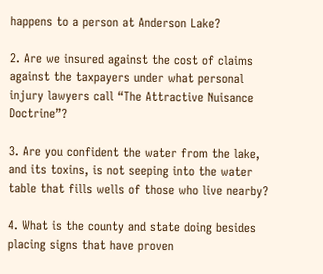happens to a person at Anderson Lake?

2. Are we insured against the cost of claims against the taxpayers under what personal injury lawyers call “The Attractive Nuisance Doctrine”?

3. Are you confident the water from the lake, and its toxins, is not seeping into the water table that fills wells of those who live nearby?

4. What is the county and state doing besides placing signs that have proven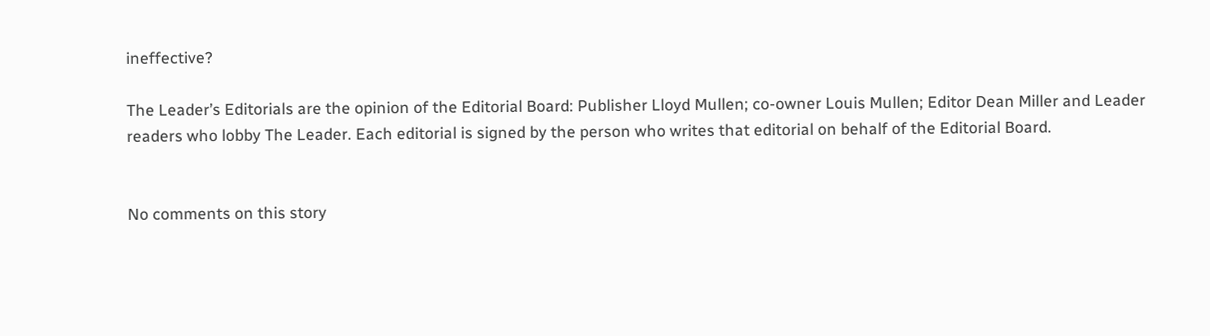ineffective?

The Leader’s Editorials are the opinion of the Editorial Board: Publisher Lloyd Mullen; co-owner Louis Mullen; Editor Dean Miller and Leader readers who lobby The Leader. Each editorial is signed by the person who writes that editorial on behalf of the Editorial Board.


No comments on this story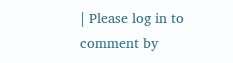| Please log in to comment by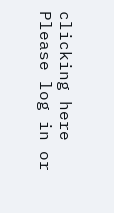clicking here
Please log in or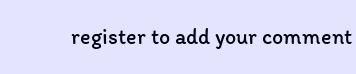register to add your comment